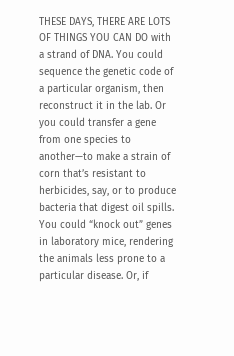THESE DAYS, THERE ARE LOTS OF THINGS YOU CAN DO with a strand of DNA. You could sequence the genetic code of a particular organism, then reconstruct it in the lab. Or you could transfer a gene from one species to another—to make a strain of corn that’s resistant to herbicides, say, or to produce bacteria that digest oil spills. You could “knock out” genes in laboratory mice, rendering the animals less prone to a particular disease. Or, if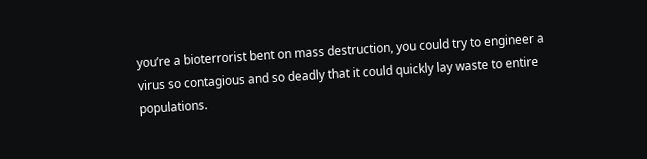you’re a bioterrorist bent on mass destruction, you could try to engineer a virus so contagious and so deadly that it could quickly lay waste to entire populations.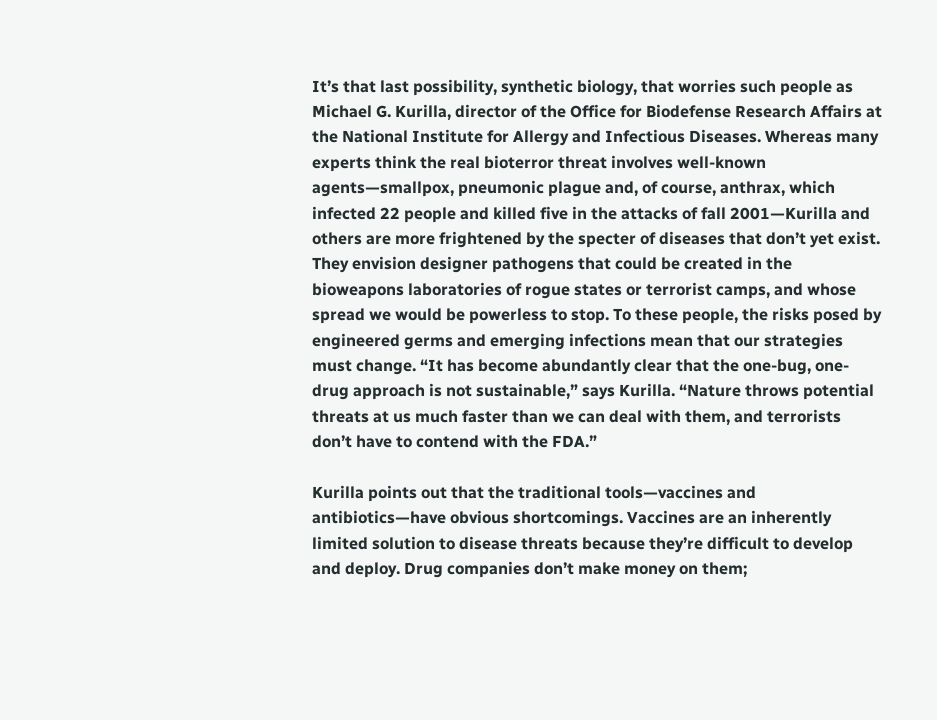It’s that last possibility, synthetic biology, that worries such people as Michael G. Kurilla, director of the Office for Biodefense Research Affairs at the National Institute for Allergy and Infectious Diseases. Whereas many experts think the real bioterror threat involves well-known agents—smallpox, pneumonic plague and, of course, anthrax, which infected 22 people and killed five in the attacks of fall 2001—Kurilla and others are more frightened by the specter of diseases that don’t yet exist. They envision designer pathogens that could be created in the bioweapons laboratories of rogue states or terrorist camps, and whose spread we would be powerless to stop. To these people, the risks posed by engineered germs and emerging infections mean that our strategies must change. “It has become abundantly clear that the one-bug, one-drug approach is not sustainable,” says Kurilla. “Nature throws potential threats at us much faster than we can deal with them, and terrorists don’t have to contend with the FDA.”

Kurilla points out that the traditional tools—vaccines and antibiotics—have obvious shortcomings. Vaccines are an inherently limited solution to disease threats because they’re difficult to develop and deploy. Drug companies don’t make money on them;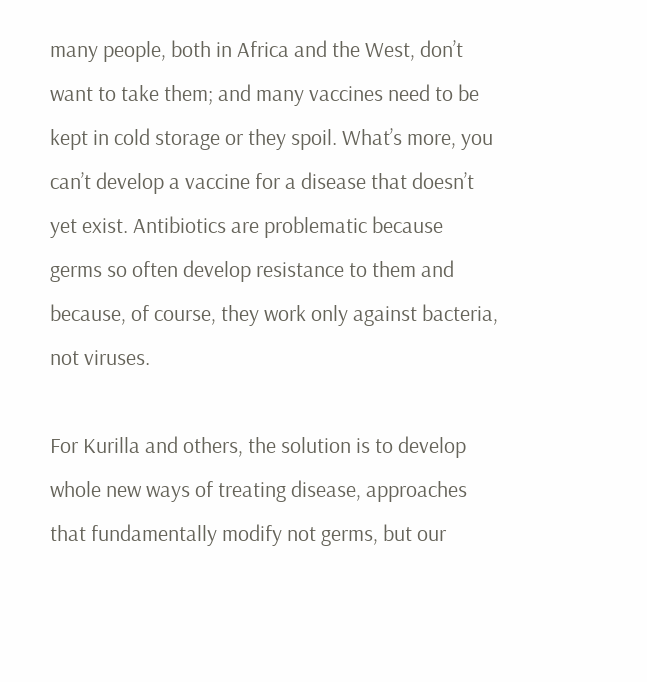many people, both in Africa and the West, don’t want to take them; and many vaccines need to be kept in cold storage or they spoil. What’s more, you can’t develop a vaccine for a disease that doesn’t yet exist. Antibiotics are problematic because germs so often develop resistance to them and because, of course, they work only against bacteria, not viruses.

For Kurilla and others, the solution is to develop whole new ways of treating disease, approaches that fundamentally modify not germs, but our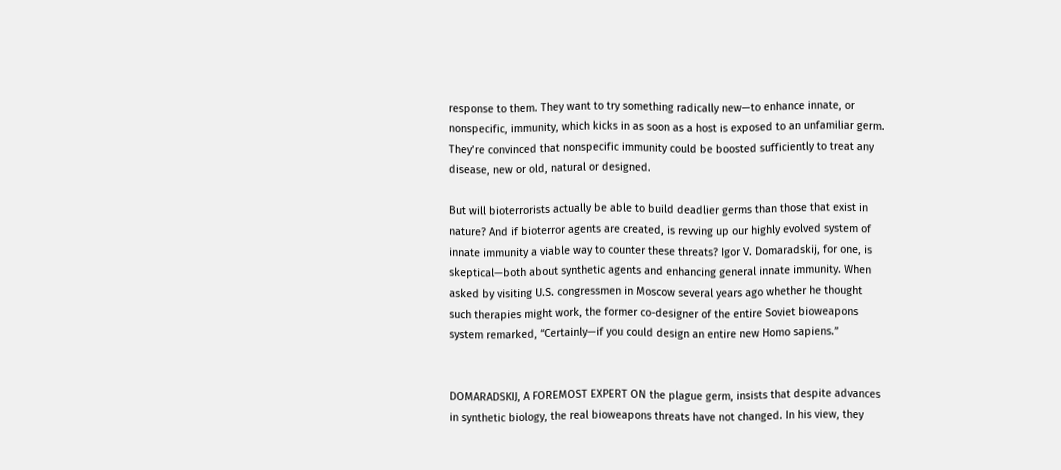response to them. They want to try something radically new—to enhance innate, or nonspecific, immunity, which kicks in as soon as a host is exposed to an unfamiliar germ. They’re convinced that nonspecific immunity could be boosted sufficiently to treat any disease, new or old, natural or designed.

But will bioterrorists actually be able to build deadlier germs than those that exist in nature? And if bioterror agents are created, is revving up our highly evolved system of innate immunity a viable way to counter these threats? Igor V. Domaradskij, for one, is skeptical—both about synthetic agents and enhancing general innate immunity. When asked by visiting U.S. congressmen in Moscow several years ago whether he thought such therapies might work, the former co-designer of the entire Soviet bioweapons system remarked, “Certainly—if you could design an entire new Homo sapiens.”


DOMARADSKIJ, A FOREMOST EXPERT ON the plague germ, insists that despite advances in synthetic biology, the real bioweapons threats have not changed. In his view, they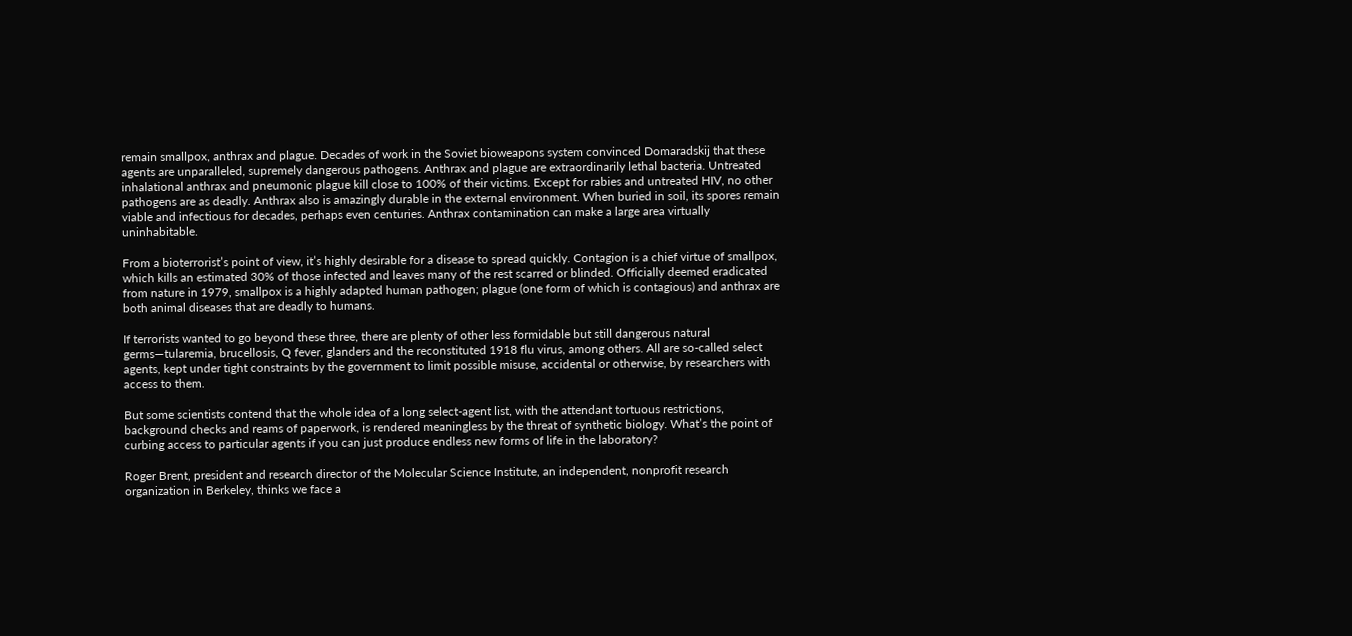remain smallpox, anthrax and plague. Decades of work in the Soviet bioweapons system convinced Domaradskij that these agents are unparalleled, supremely dangerous pathogens. Anthrax and plague are extraordinarily lethal bacteria. Untreated inhalational anthrax and pneumonic plague kill close to 100% of their victims. Except for rabies and untreated HIV, no other pathogens are as deadly. Anthrax also is amazingly durable in the external environment. When buried in soil, its spores remain viable and infectious for decades, perhaps even centuries. Anthrax contamination can make a large area virtually uninhabitable.

From a bioterrorist’s point of view, it’s highly desirable for a disease to spread quickly. Contagion is a chief virtue of smallpox, which kills an estimated 30% of those infected and leaves many of the rest scarred or blinded. Officially deemed eradicated from nature in 1979, smallpox is a highly adapted human pathogen; plague (one form of which is contagious) and anthrax are both animal diseases that are deadly to humans.

If terrorists wanted to go beyond these three, there are plenty of other less formidable but still dangerous natural germs—tularemia, brucellosis, Q fever, glanders and the reconstituted 1918 flu virus, among others. All are so-called select agents, kept under tight constraints by the government to limit possible misuse, accidental or otherwise, by researchers with access to them.

But some scientists contend that the whole idea of a long select-agent list, with the attendant tortuous restrictions, background checks and reams of paperwork, is rendered meaningless by the threat of synthetic biology. What’s the point of curbing access to particular agents if you can just produce endless new forms of life in the laboratory?

Roger Brent, president and research director of the Molecular Science Institute, an independent, nonprofit research organization in Berkeley, thinks we face a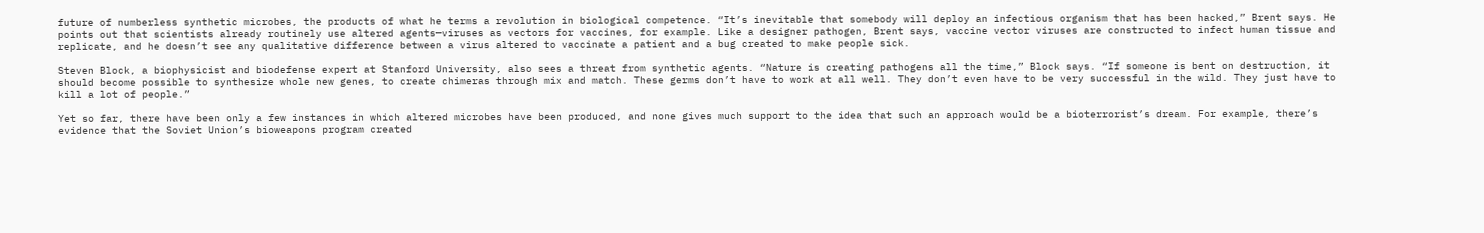future of numberless synthetic microbes, the products of what he terms a revolution in biological competence. “It’s inevitable that somebody will deploy an infectious organism that has been hacked,” Brent says. He points out that scientists already routinely use altered agents—viruses as vectors for vaccines, for example. Like a designer pathogen, Brent says, vaccine vector viruses are constructed to infect human tissue and replicate, and he doesn’t see any qualitative difference between a virus altered to vaccinate a patient and a bug created to make people sick.

Steven Block, a biophysicist and biodefense expert at Stanford University, also sees a threat from synthetic agents. “Nature is creating pathogens all the time,” Block says. “If someone is bent on destruction, it should become possible to synthesize whole new genes, to create chimeras through mix and match. These germs don’t have to work at all well. They don’t even have to be very successful in the wild. They just have to kill a lot of people.”

Yet so far, there have been only a few instances in which altered microbes have been produced, and none gives much support to the idea that such an approach would be a bioterrorist’s dream. For example, there’s evidence that the Soviet Union’s bioweapons program created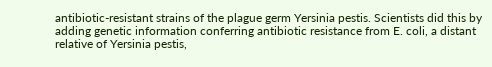antibiotic-resistant strains of the plague germ Yersinia pestis. Scientists did this by adding genetic information conferring antibiotic resistance from E. coli, a distant relative of Yersinia pestis,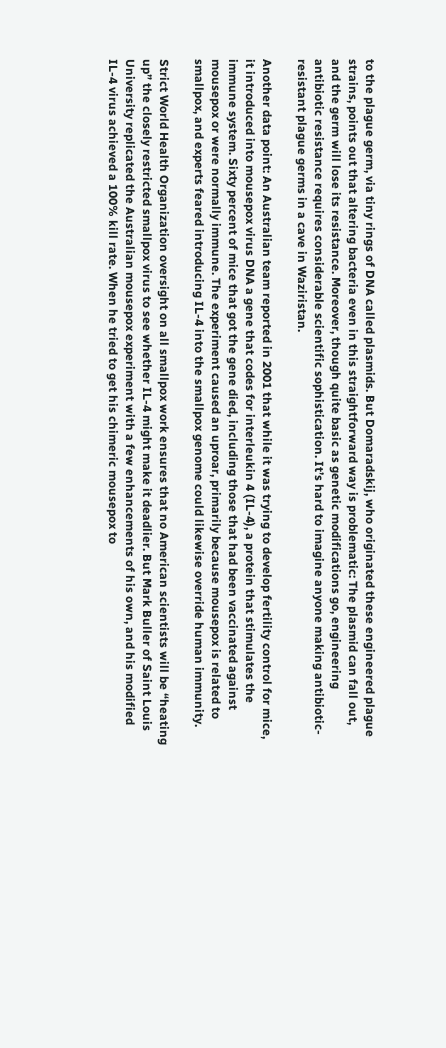to the plague germ, via tiny rings of DNA called plasmids. But Domaradskij, who originated these engineered plague strains, points out that altering bacteria even in this straightforward way is problematic: The plasmid can fall out, and the germ will lose its resistance. Moreover, though quite basic as genetic modifications go, engineering antibiotic resistance requires considerable scientific sophistication. It’s hard to imagine anyone making antibiotic-resistant plague germs in a cave in Waziristan.

Another data point: An Australian team reported in 2001 that while it was trying to develop fertility control for mice, it introduced into mousepox virus DNA a gene that codes for interleukin 4 (IL-4), a protein that stimulates the immune system. Sixty percent of mice that got the gene died, including those that had been vaccinated against mousepox or were normally immune. The experiment caused an uproar, primarily because mousepox is related to smallpox, and experts feared introducing IL-4 into the smallpox genome could likewise override human immunity.

Strict World Health Organization oversight on all smallpox work ensures that no American scientists will be “heating up” the closely restricted smallpox virus to see whether IL-4 might make it deadlier. But Mark Buller of Saint Louis University replicated the Australian mousepox experiment with a few enhancements of his own, and his modified IL-4 virus achieved a 100% kill rate. When he tried to get his chimeric mousepox to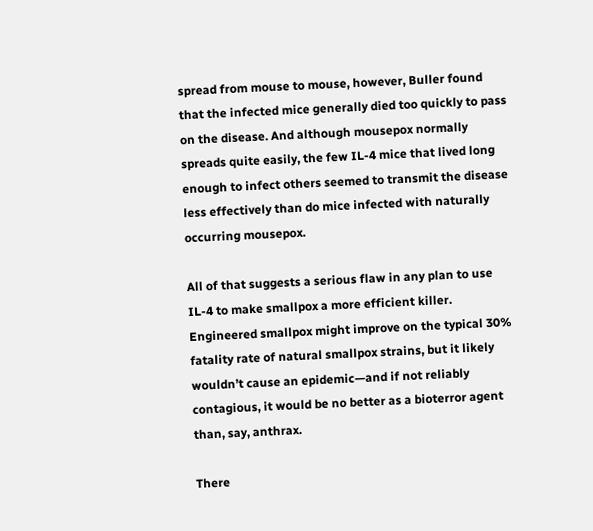spread from mouse to mouse, however, Buller found that the infected mice generally died too quickly to pass on the disease. And although mousepox normally spreads quite easily, the few IL-4 mice that lived long enough to infect others seemed to transmit the disease less effectively than do mice infected with naturally occurring mousepox.

All of that suggests a serious flaw in any plan to use IL-4 to make smallpox a more efficient killer. Engineered smallpox might improve on the typical 30% fatality rate of natural smallpox strains, but it likely wouldn’t cause an epidemic—and if not reliably contagious, it would be no better as a bioterror agent than, say, anthrax.

There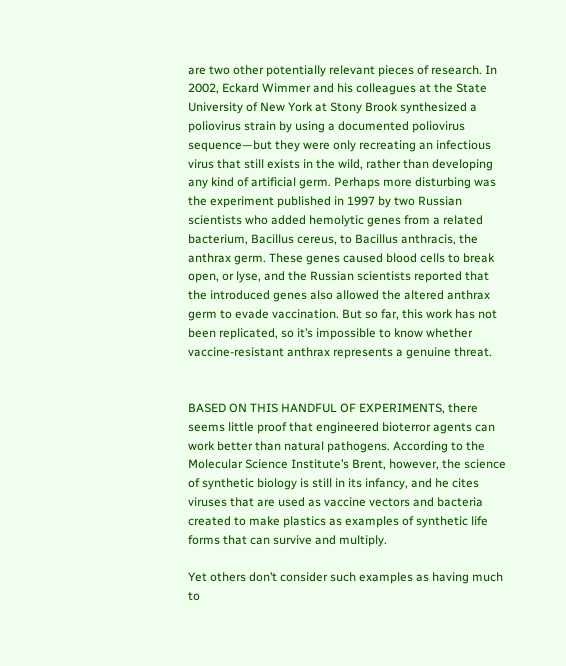are two other potentially relevant pieces of research. In 2002, Eckard Wimmer and his colleagues at the State University of New York at Stony Brook synthesized a poliovirus strain by using a documented poliovirus sequence—but they were only recreating an infectious virus that still exists in the wild, rather than developing any kind of artificial germ. Perhaps more disturbing was the experiment published in 1997 by two Russian scientists who added hemolytic genes from a related bacterium, Bacillus cereus, to Bacillus anthracis, the anthrax germ. These genes caused blood cells to break open, or lyse, and the Russian scientists reported that the introduced genes also allowed the altered anthrax germ to evade vaccination. But so far, this work has not been replicated, so it’s impossible to know whether vaccine-resistant anthrax represents a genuine threat.


BASED ON THIS HANDFUL OF EXPERIMENTS, there seems little proof that engineered bioterror agents can work better than natural pathogens. According to the Molecular Science Institute’s Brent, however, the science of synthetic biology is still in its infancy, and he cites viruses that are used as vaccine vectors and bacteria created to make plastics as examples of synthetic life forms that can survive and multiply.

Yet others don’t consider such examples as having much to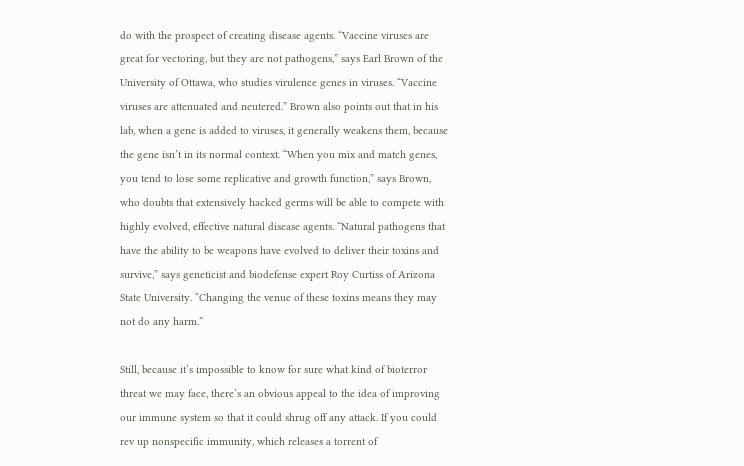do with the prospect of creating disease agents. “Vaccine viruses are great for vectoring, but they are not pathogens,” says Earl Brown of the University of Ottawa, who studies virulence genes in viruses. “Vaccine viruses are attenuated and neutered.” Brown also points out that in his lab, when a gene is added to viruses, it generally weakens them, because the gene isn’t in its normal context. “When you mix and match genes, you tend to lose some replicative and growth function,” says Brown, who doubts that extensively hacked germs will be able to compete with highly evolved, effective natural disease agents. “Natural pathogens that have the ability to be weapons have evolved to deliver their toxins and survive,” says geneticist and biodefense expert Roy Curtiss of Arizona State University. “Changing the venue of these toxins means they may not do any harm.”

Still, because it’s impossible to know for sure what kind of bioterror threat we may face, there’s an obvious appeal to the idea of improving our immune system so that it could shrug off any attack. If you could rev up nonspecific immunity, which releases a torrent of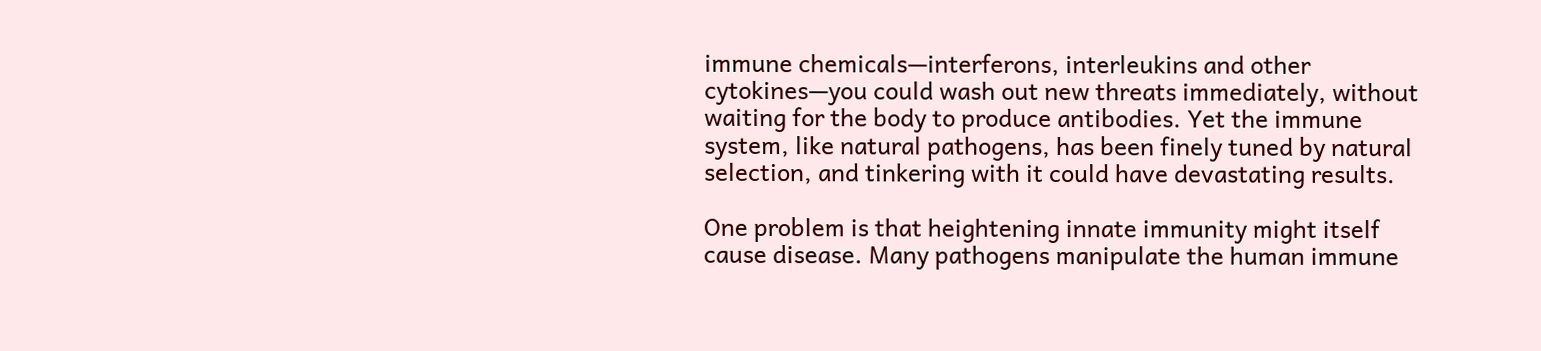immune chemicals—interferons, interleukins and other cytokines—you could wash out new threats immediately, without waiting for the body to produce antibodies. Yet the immune system, like natural pathogens, has been finely tuned by natural selection, and tinkering with it could have devastating results.

One problem is that heightening innate immunity might itself cause disease. Many pathogens manipulate the human immune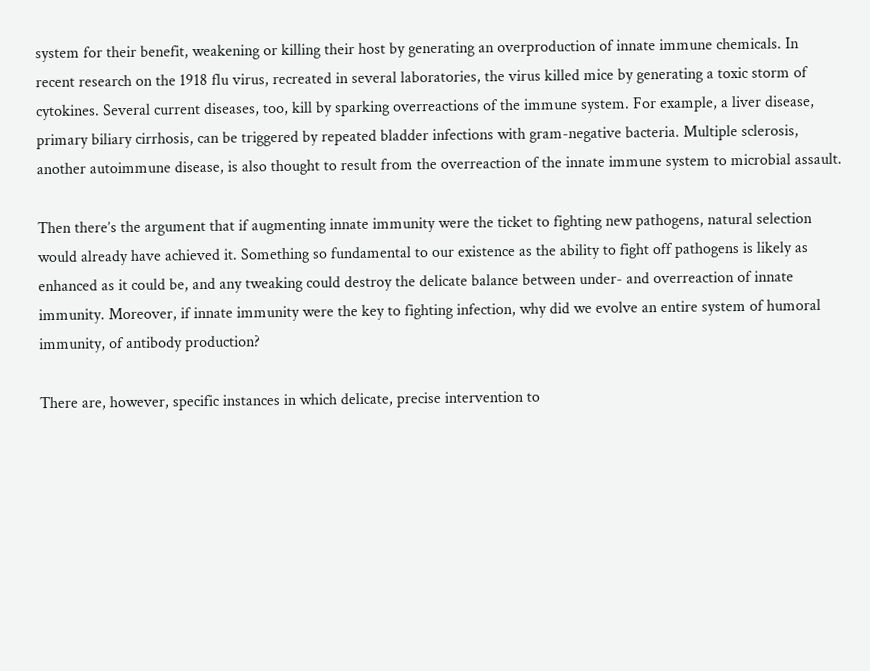system for their benefit, weakening or killing their host by generating an overproduction of innate immune chemicals. In recent research on the 1918 flu virus, recreated in several laboratories, the virus killed mice by generating a toxic storm of cytokines. Several current diseases, too, kill by sparking overreactions of the immune system. For example, a liver disease, primary biliary cirrhosis, can be triggered by repeated bladder infections with gram-negative bacteria. Multiple sclerosis, another autoimmune disease, is also thought to result from the overreaction of the innate immune system to microbial assault.

Then there’s the argument that if augmenting innate immunity were the ticket to fighting new pathogens, natural selection would already have achieved it. Something so fundamental to our existence as the ability to fight off pathogens is likely as enhanced as it could be, and any tweaking could destroy the delicate balance between under- and overreaction of innate immunity. Moreover, if innate immunity were the key to fighting infection, why did we evolve an entire system of humoral immunity, of antibody production?

There are, however, specific instances in which delicate, precise intervention to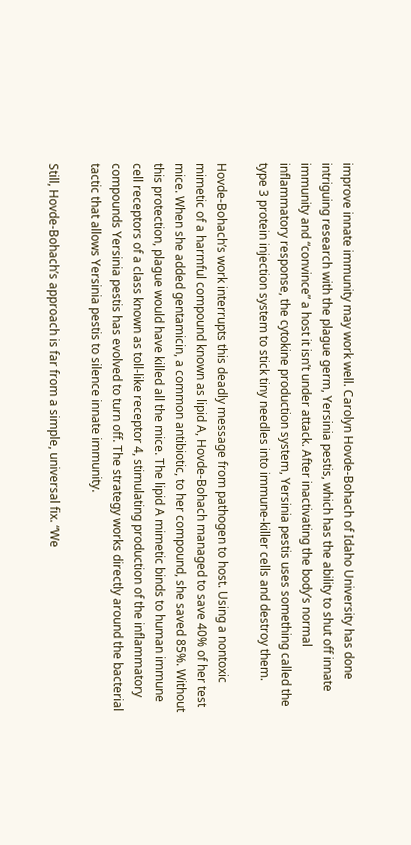improve innate immunity may work well. Carolyn Hovde-Bohach of Idaho University has done intriguing research with the plague germ, Yersinia pestis, which has the ability to shut off innate immunity and “convince” a host it isn’t under attack. After inactivating the body’s normal inflammatory response, the cytokine production system, Yersinia pestis uses something called the type 3 protein injection system to stick tiny needles into immune-killer cells and destroy them.

Hovde-Bohach’s work interrupts this deadly message from pathogen to host. Using a nontoxic mimetic of a harmful compound known as lipid A, Hovde-Bohach managed to save 40% of her test mice. When she added gentamicin, a common antibiotic, to her compound, she saved 85%. Without this protection, plague would have killed all the mice. The lipid A mimetic binds to human immune cell receptors of a class known as toll-like receptor 4, stimulating production of the inflammatory compounds Yersinia pestis has evolved to turn off. The strategy works directly around the bacterial tactic that allows Yersinia pestis to silence innate immunity.

Still, Hovde-Bohach’s approach is far from a simple, universal fix. “We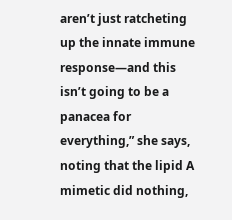aren’t just ratcheting up the innate immune response—and this isn’t going to be a panacea for everything,” she says, noting that the lipid A mimetic did nothing,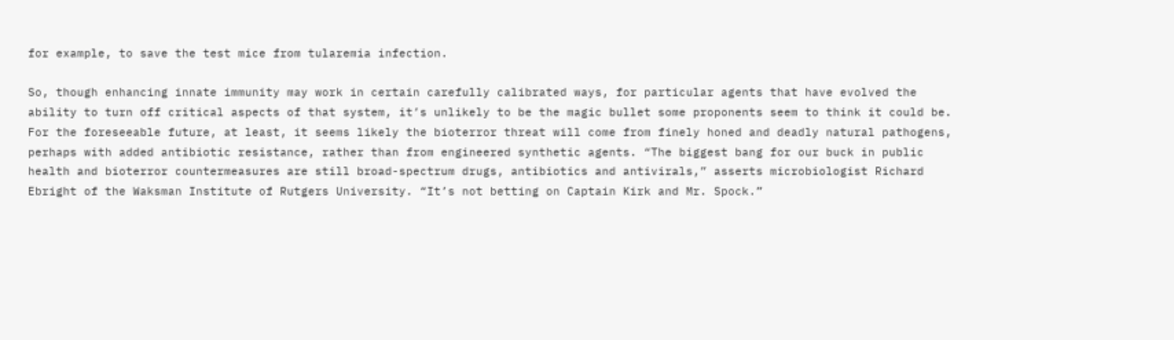for example, to save the test mice from tularemia infection.

So, though enhancing innate immunity may work in certain carefully calibrated ways, for particular agents that have evolved the ability to turn off critical aspects of that system, it’s unlikely to be the magic bullet some proponents seem to think it could be. For the foreseeable future, at least, it seems likely the bioterror threat will come from finely honed and deadly natural pathogens, perhaps with added antibiotic resistance, rather than from engineered synthetic agents. “The biggest bang for our buck in public health and bioterror countermeasures are still broad-spectrum drugs, antibiotics and antivirals,” asserts microbiologist Richard Ebright of the Waksman Institute of Rutgers University. “It’s not betting on Captain Kirk and Mr. Spock.”